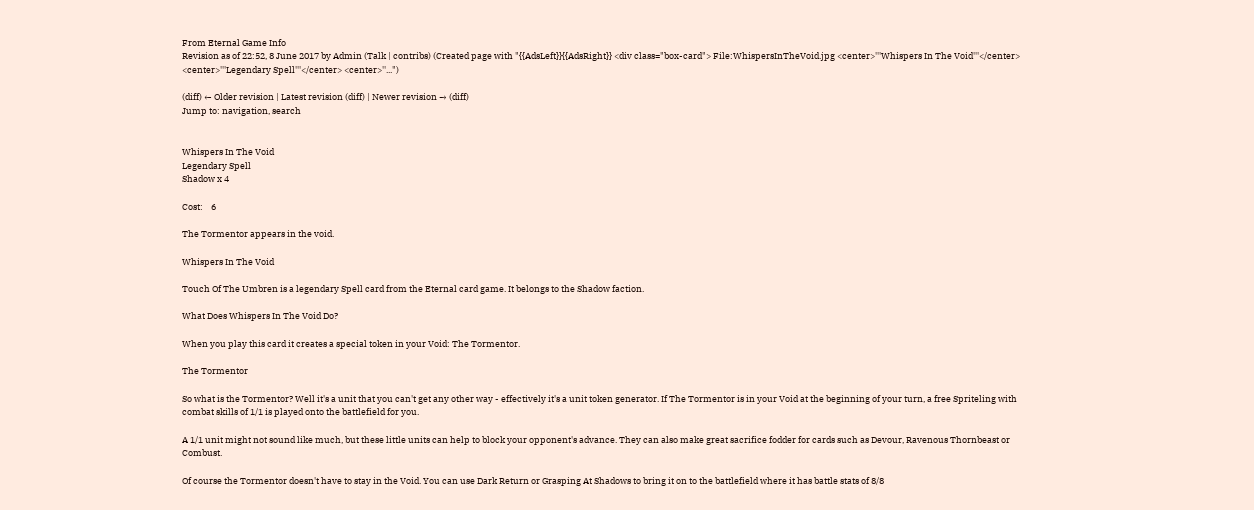From Eternal Game Info
Revision as of 22:52, 8 June 2017 by Admin (Talk | contribs) (Created page with "{{AdsLeft}}{{AdsRight}} <div class="box-card"> File:WhispersInTheVoid.jpg <center>'''Whispers In The Void'''</center> <center>'''Legendary Spell'''</center> <center>''...")

(diff) ← Older revision | Latest revision (diff) | Newer revision → (diff)
Jump to: navigation, search


Whispers In The Void
Legendary Spell
Shadow x 4

Cost:    6

The Tormentor appears in the void.

Whispers In The Void

Touch Of The Umbren is a legendary Spell card from the Eternal card game. It belongs to the Shadow faction.

What Does Whispers In The Void Do?

When you play this card it creates a special token in your Void: The Tormentor.

The Tormentor

So what is the Tormentor? Well it's a unit that you can't get any other way - effectively it's a unit token generator. If The Tormentor is in your Void at the beginning of your turn, a free Spriteling with combat skills of 1/1 is played onto the battlefield for you.

A 1/1 unit might not sound like much, but these little units can help to block your opponent's advance. They can also make great sacrifice fodder for cards such as Devour, Ravenous Thornbeast or Combust.

Of course the Tormentor doesn't have to stay in the Void. You can use Dark Return or Grasping At Shadows to bring it on to the battlefield where it has battle stats of 8/8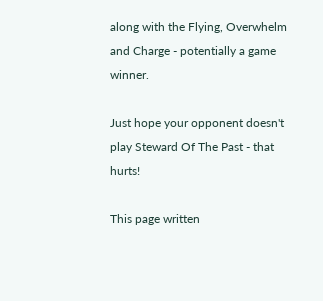along with the Flying, Overwhelm and Charge - potentially a game winner.

Just hope your opponent doesn't play Steward Of The Past - that hurts!

This page written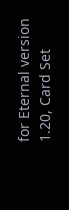for Eternal version 1.20, Card Set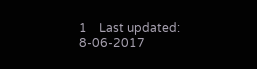1    Last updated: 8-06-2017